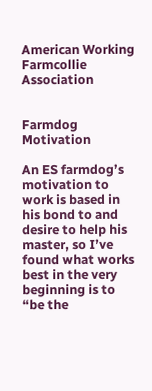American Working Farmcollie Association


Farmdog Motivation

An ES farmdog’s motivation to work is based in his bond to and desire to help his master, so I’ve found what works best in the very beginning is to “be the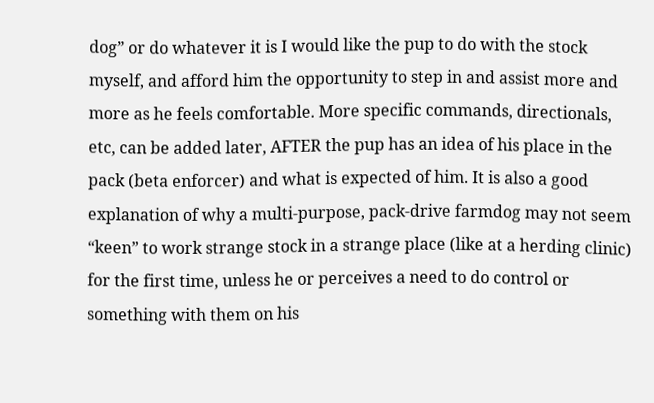dog” or do whatever it is I would like the pup to do with the stock myself, and afford him the opportunity to step in and assist more and more as he feels comfortable. More specific commands, directionals, etc, can be added later, AFTER the pup has an idea of his place in the pack (beta enforcer) and what is expected of him. It is also a good explanation of why a multi-purpose, pack-drive farmdog may not seem “keen” to work strange stock in a strange place (like at a herding clinic) for the first time, unless he or perceives a need to do control or something with them on his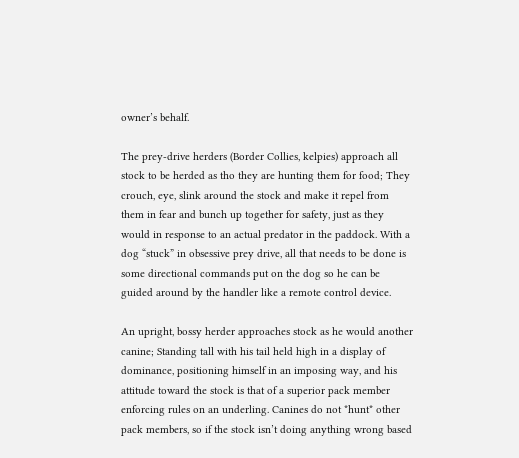owner’s behalf.

The prey-drive herders (Border Collies, kelpies) approach all stock to be herded as tho they are hunting them for food; They crouch, eye, slink around the stock and make it repel from them in fear and bunch up together for safety, just as they would in response to an actual predator in the paddock. With a dog “stuck” in obsessive prey drive, all that needs to be done is some directional commands put on the dog so he can be guided around by the handler like a remote control device.

An upright, bossy herder approaches stock as he would another canine; Standing tall with his tail held high in a display of dominance, positioning himself in an imposing way, and his attitude toward the stock is that of a superior pack member enforcing rules on an underling. Canines do not *hunt* other pack members, so if the stock isn’t doing anything wrong based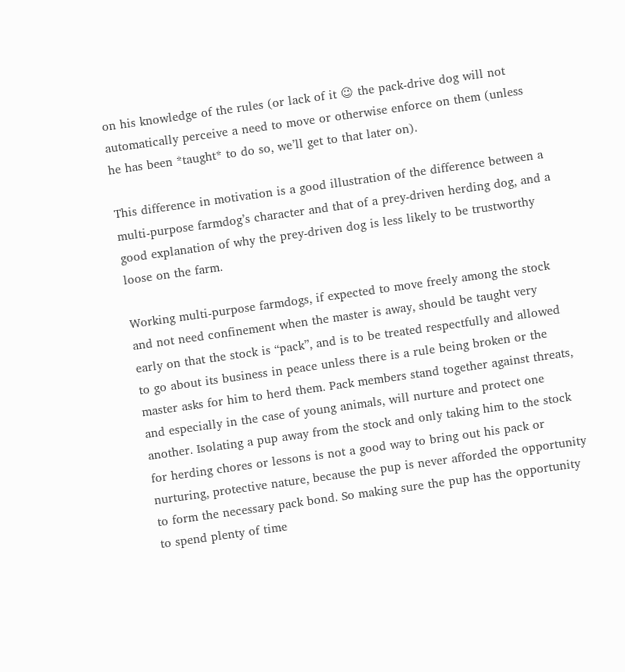on his knowledge of the rules (or lack of it 😉 the pack-drive dog will not automatically perceive a need to move or otherwise enforce on them (unless he has been *taught* to do so, we’ll get to that later on).

This difference in motivation is a good illustration of the difference between a multi-purpose farmdog’s character and that of a prey-driven herding dog, and a good explanation of why the prey-driven dog is less likely to be trustworthy loose on the farm.

Working multi-purpose farmdogs, if expected to move freely among the stock and not need confinement when the master is away, should be taught very early on that the stock is “pack”, and is to be treated respectfully and allowed to go about its business in peace unless there is a rule being broken or the master asks for him to herd them. Pack members stand together against threats, and especially in the case of young animals, will nurture and protect one another. Isolating a pup away from the stock and only taking him to the stock for herding chores or lessons is not a good way to bring out his pack or nurturing, protective nature, because the pup is never afforded the opportunity to form the necessary pack bond. So making sure the pup has the opportunity to spend plenty of time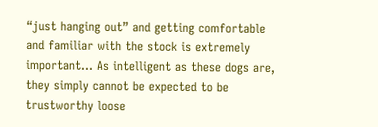“just hanging out” and getting comfortable and familiar with the stock is extremely important… As intelligent as these dogs are, they simply cannot be expected to be trustworthy loose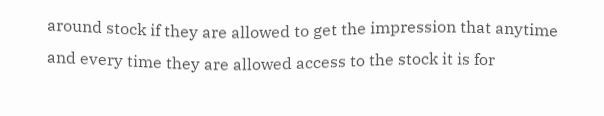around stock if they are allowed to get the impression that anytime and every time they are allowed access to the stock it is for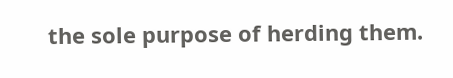the sole purpose of herding them.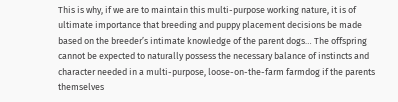This is why, if we are to maintain this multi-purpose working nature, it is of ultimate importance that breeding and puppy placement decisions be made based on the breeder’s intimate knowledge of the parent dogs… The offspring cannot be expected to naturally possess the necessary balance of instincts and character needed in a multi-purpose, loose-on-the-farm farmdog if the parents themselves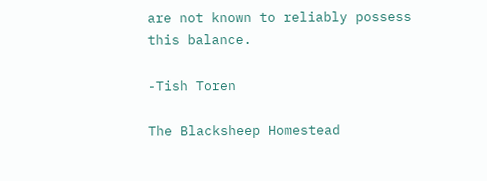are not known to reliably possess this balance.

-Tish Toren

The Blacksheep Homestead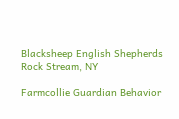Blacksheep English Shepherds
Rock Stream, NY

Farmcollie Guardian Behavior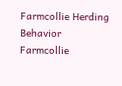Farmcollie Herding Behavior
Farmcollie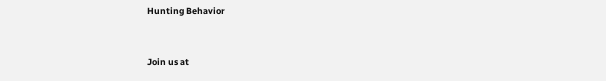Hunting Behavior


Join us at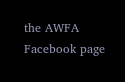the AWFA Facebook page